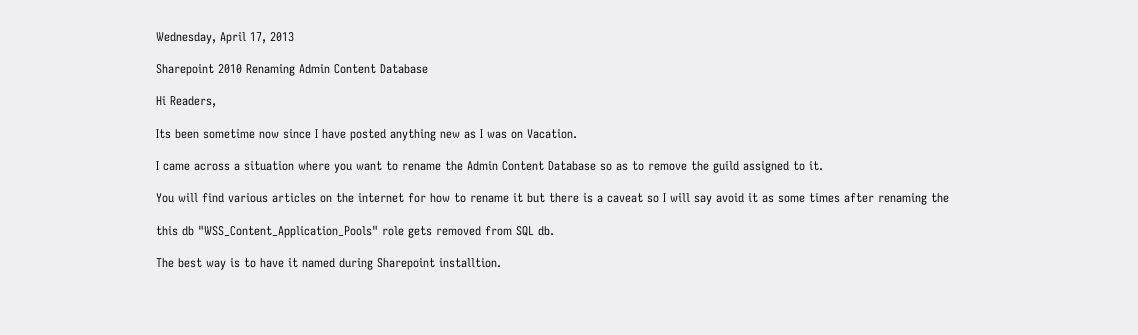Wednesday, April 17, 2013

Sharepoint 2010 Renaming Admin Content Database

Hi Readers,

Its been sometime now since I have posted anything new as I was on Vacation.

I came across a situation where you want to rename the Admin Content Database so as to remove the guild assigned to it.

You will find various articles on the internet for how to rename it but there is a caveat so I will say avoid it as some times after renaming the

this db "WSS_Content_Application_Pools" role gets removed from SQL db.

The best way is to have it named during Sharepoint installtion.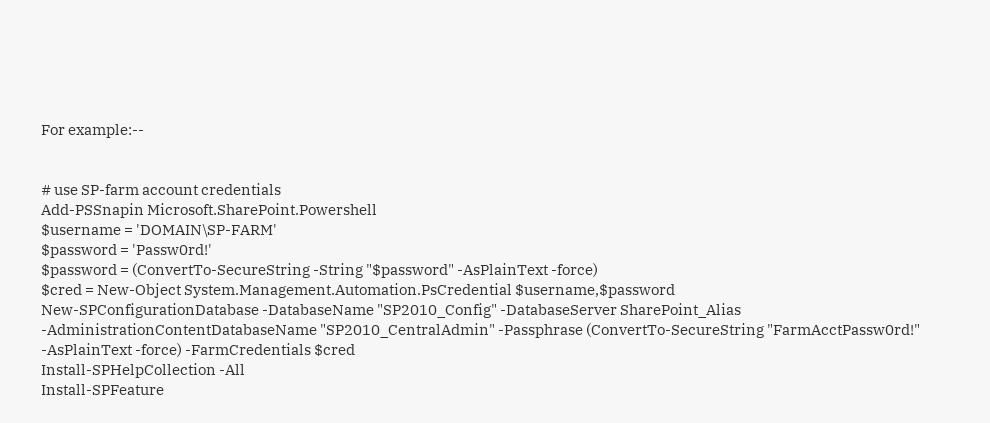For example:--


# use SP-farm account credentials
Add-PSSnapin Microsoft.SharePoint.Powershell
$username = 'DOMAIN\SP-FARM'
$password = 'Passw0rd!'
$password = (ConvertTo-SecureString -String "$password" -AsPlainText -force)
$cred = New-Object System.Management.Automation.PsCredential $username,$password
New-SPConfigurationDatabase -DatabaseName "SP2010_Config" -DatabaseServer SharePoint_Alias -AdministrationContentDatabaseName "SP2010_CentralAdmin" -Passphrase (ConvertTo-SecureString "FarmAcctPassw0rd!" -AsPlainText -force) -FarmCredentials $cred
Install-SPHelpCollection -All
Install-SPFeature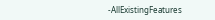-AllExistingFeatures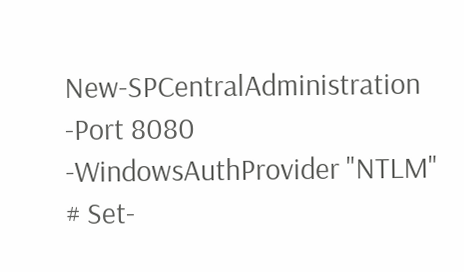New-SPCentralAdministration -Port 8080 -WindowsAuthProvider "NTLM"
# Set-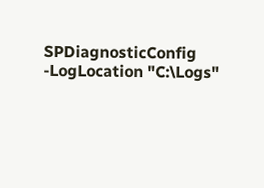SPDiagnosticConfig -LogLocation "C:\Logs"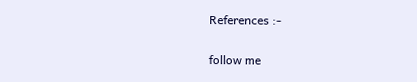References :-

follow me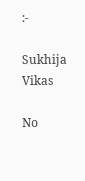:-

Sukhija Vikas

No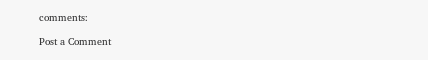comments:

Post a Comment